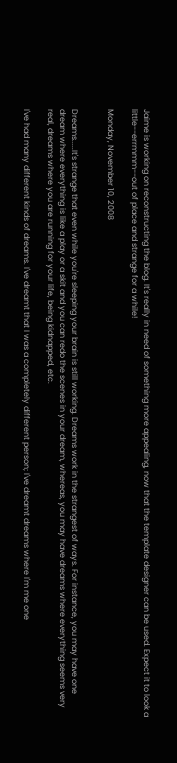Jaime is working on reconstructing the blog. It's really in need of something more appealing, now that the template designer can be used. Expect it to look a little--errmmm--out of place and strange for a while!

Monday, November 10, 2008


Dreams.....It's strange that even while you're sleeping your brain is still working. Dreams work in the strangest of ways. For instance, you may have one dream where everything is like a play or a skit and you can redo the scenes in your dream, whereas, you may have dreams where everything seems very real, dreams where you are running for your life, being kidnapped, etc.

I've had many different kinds of dreams. I've dreamt that I was a completely different person; I've dreamt dreams where I'm me one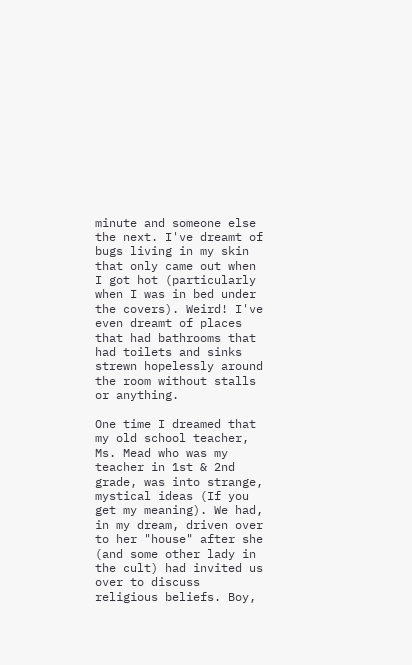minute and someone else the next. I've dreamt of bugs living in my skin that only came out when I got hot (particularly when I was in bed under the covers). Weird! I've even dreamt of places that had bathrooms that had toilets and sinks strewn hopelessly around the room without stalls or anything.

One time I dreamed that my old school teacher, Ms. Mead who was my teacher in 1st & 2nd grade, was into strange, mystical ideas (If you get my meaning). We had, in my dream, driven over to her "house" after she (and some other lady in the cult) had invited us over to discuss religious beliefs. Boy,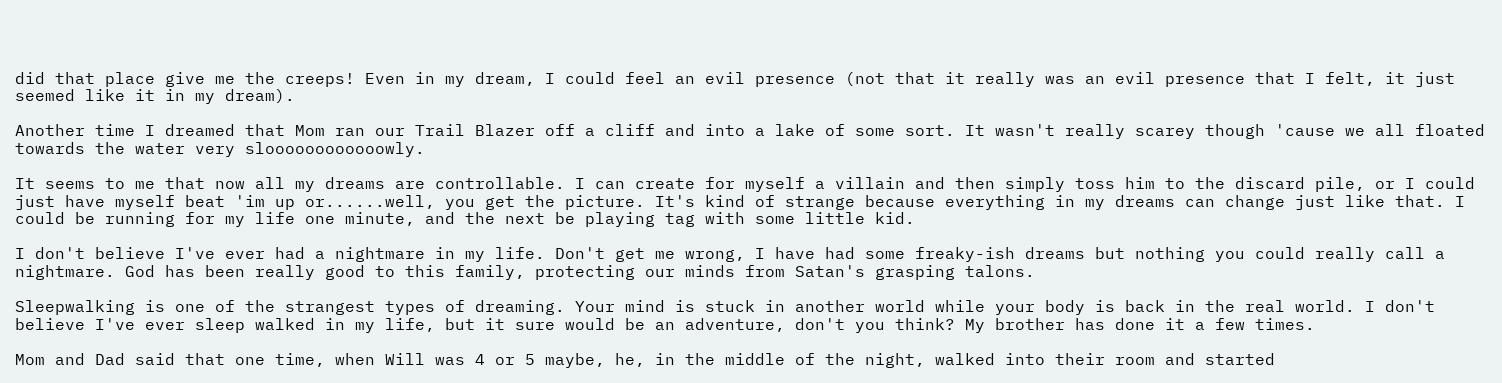did that place give me the creeps! Even in my dream, I could feel an evil presence (not that it really was an evil presence that I felt, it just seemed like it in my dream).

Another time I dreamed that Mom ran our Trail Blazer off a cliff and into a lake of some sort. It wasn't really scarey though 'cause we all floated towards the water very sloooooooooooowly.

It seems to me that now all my dreams are controllable. I can create for myself a villain and then simply toss him to the discard pile, or I could just have myself beat 'im up or......well, you get the picture. It's kind of strange because everything in my dreams can change just like that. I could be running for my life one minute, and the next be playing tag with some little kid.

I don't believe I've ever had a nightmare in my life. Don't get me wrong, I have had some freaky-ish dreams but nothing you could really call a nightmare. God has been really good to this family, protecting our minds from Satan's grasping talons.

Sleepwalking is one of the strangest types of dreaming. Your mind is stuck in another world while your body is back in the real world. I don't believe I've ever sleep walked in my life, but it sure would be an adventure, don't you think? My brother has done it a few times.

Mom and Dad said that one time, when Will was 4 or 5 maybe, he, in the middle of the night, walked into their room and started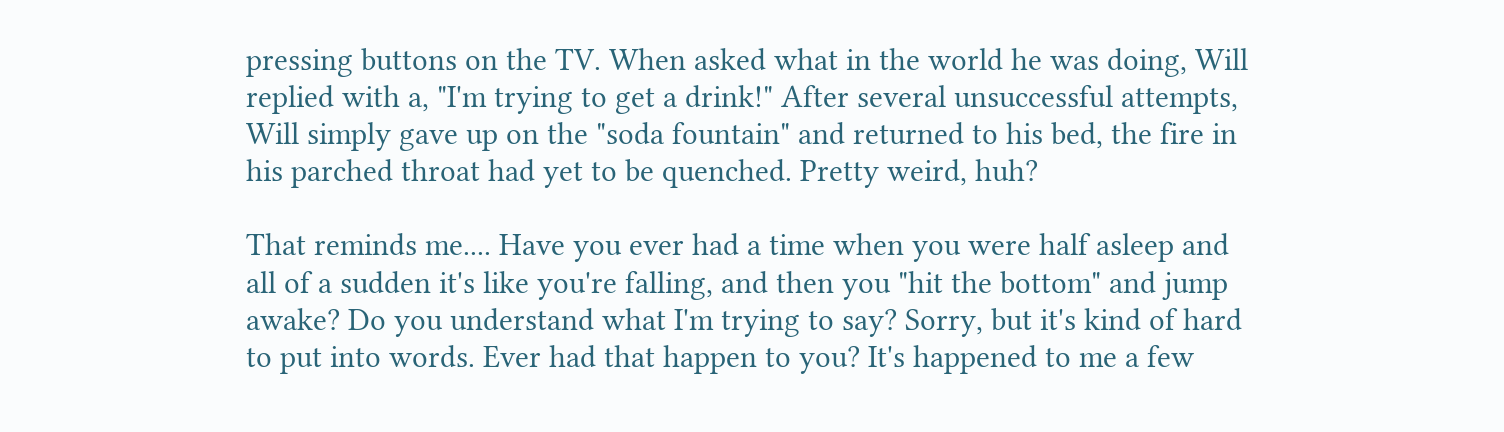pressing buttons on the TV. When asked what in the world he was doing, Will replied with a, "I'm trying to get a drink!" After several unsuccessful attempts, Will simply gave up on the "soda fountain" and returned to his bed, the fire in his parched throat had yet to be quenched. Pretty weird, huh?

That reminds me.... Have you ever had a time when you were half asleep and all of a sudden it's like you're falling, and then you "hit the bottom" and jump awake? Do you understand what I'm trying to say? Sorry, but it's kind of hard to put into words. Ever had that happen to you? It's happened to me a few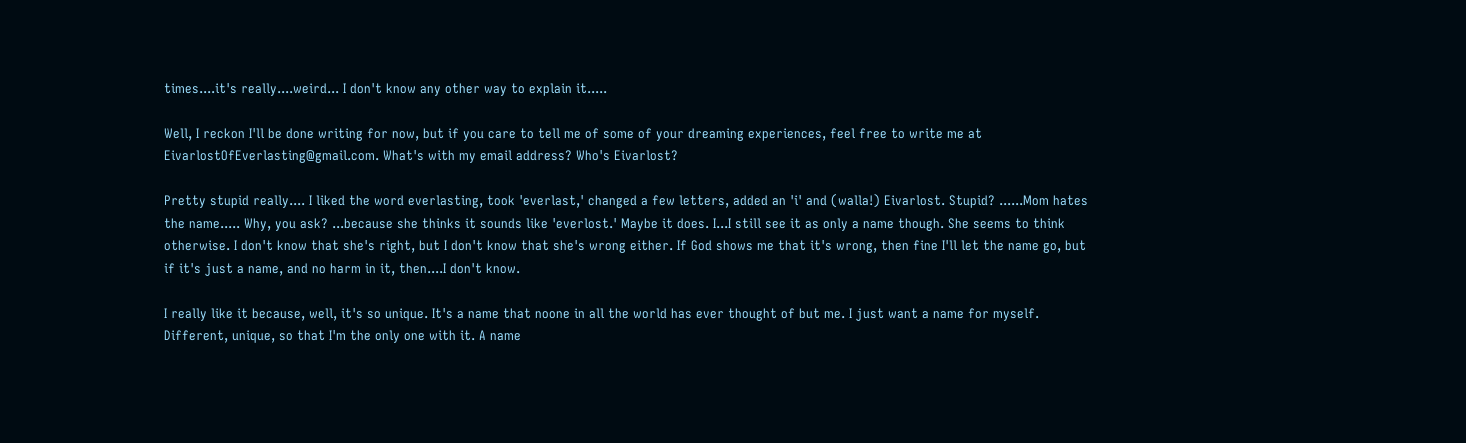times....it's really....weird... I don't know any other way to explain it.....

Well, I reckon I'll be done writing for now, but if you care to tell me of some of your dreaming experiences, feel free to write me at EivarlostOfEverlasting@gmail.com. What's with my email address? Who's Eivarlost?

Pretty stupid really.... I liked the word everlasting, took 'everlast,' changed a few letters, added an 'i' and (walla!) Eivarlost. Stupid? ......Mom hates the name..... Why, you ask? ...because she thinks it sounds like 'everlost.' Maybe it does. I...I still see it as only a name though. She seems to think otherwise. I don't know that she's right, but I don't know that she's wrong either. If God shows me that it's wrong, then fine I'll let the name go, but if it's just a name, and no harm in it, then....I don't know.

I really like it because, well, it's so unique. It's a name that noone in all the world has ever thought of but me. I just want a name for myself. Different, unique, so that I'm the only one with it. A name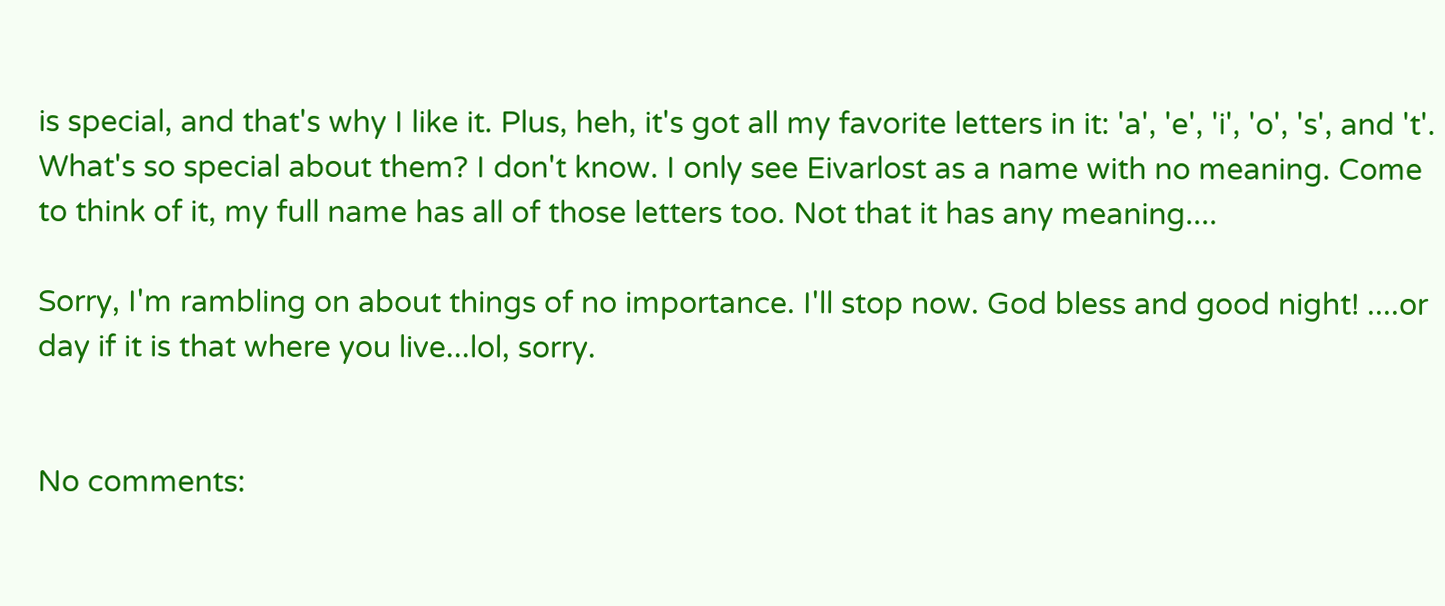is special, and that's why I like it. Plus, heh, it's got all my favorite letters in it: 'a', 'e', 'i', 'o', 's', and 't'. What's so special about them? I don't know. I only see Eivarlost as a name with no meaning. Come to think of it, my full name has all of those letters too. Not that it has any meaning....

Sorry, I'm rambling on about things of no importance. I'll stop now. God bless and good night! ....or day if it is that where you live...lol, sorry.


No comments: